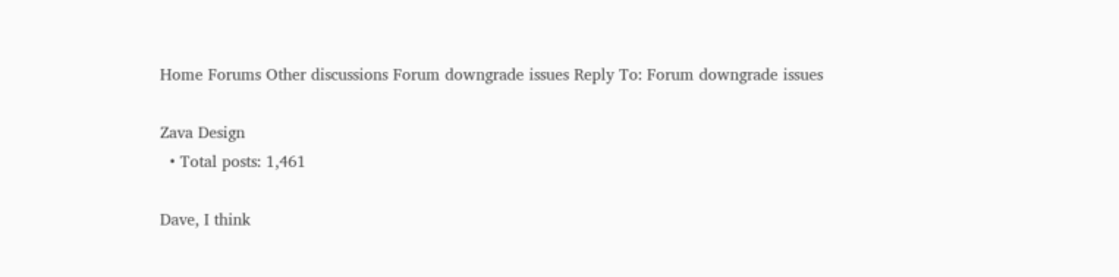Home Forums Other discussions Forum downgrade issues Reply To: Forum downgrade issues

Zava Design
  • Total posts: 1,461

Dave, I think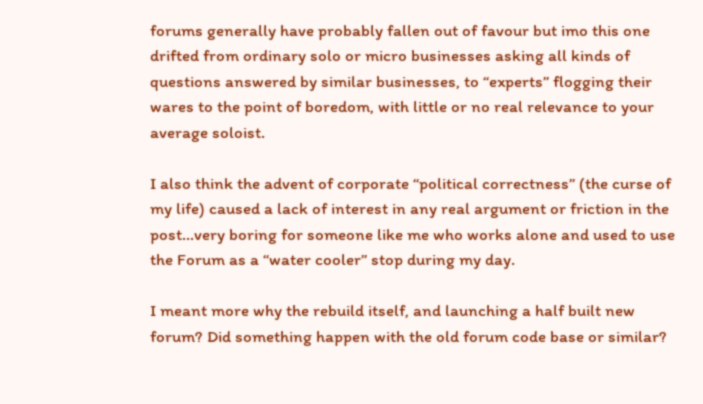forums generally have probably fallen out of favour but imo this one drifted from ordinary solo or micro businesses asking all kinds of questions answered by similar businesses, to “experts” flogging their wares to the point of boredom, with little or no real relevance to your average soloist.

I also think the advent of corporate “political correctness” (the curse of my life) caused a lack of interest in any real argument or friction in the post…very boring for someone like me who works alone and used to use the Forum as a “water cooler” stop during my day.

I meant more why the rebuild itself, and launching a half built new forum? Did something happen with the old forum code base or similar?